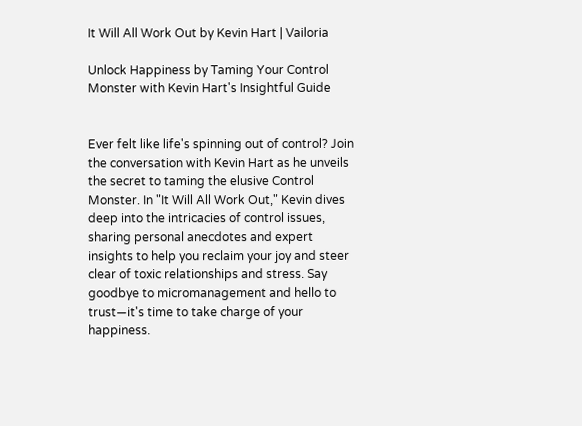It Will All Work Out by Kevin Hart | Vailoria

Unlock Happiness by Taming Your Control Monster with Kevin Hart's Insightful Guide


Ever felt like life's spinning out of control? Join the conversation with Kevin Hart as he unveils the secret to taming the elusive Control Monster. In "It Will All Work Out," Kevin dives deep into the intricacies of control issues, sharing personal anecdotes and expert insights to help you reclaim your joy and steer clear of toxic relationships and stress. Say goodbye to micromanagement and hello to trust—it's time to take charge of your happiness.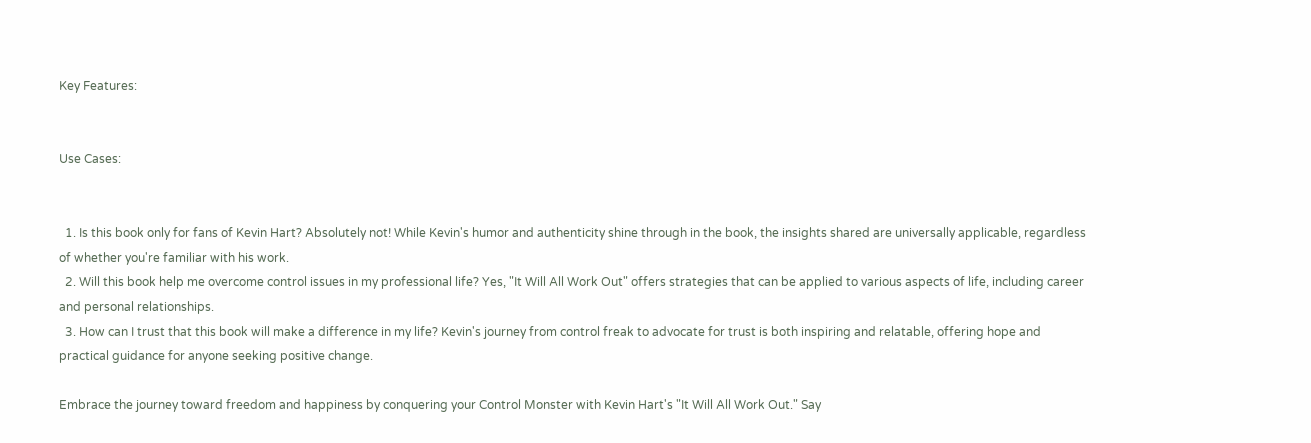Key Features:


Use Cases:


  1. Is this book only for fans of Kevin Hart? Absolutely not! While Kevin's humor and authenticity shine through in the book, the insights shared are universally applicable, regardless of whether you're familiar with his work.
  2. Will this book help me overcome control issues in my professional life? Yes, "It Will All Work Out" offers strategies that can be applied to various aspects of life, including career and personal relationships.
  3. How can I trust that this book will make a difference in my life? Kevin's journey from control freak to advocate for trust is both inspiring and relatable, offering hope and practical guidance for anyone seeking positive change.

Embrace the journey toward freedom and happiness by conquering your Control Monster with Kevin Hart's "It Will All Work Out." Say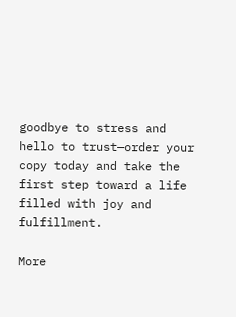goodbye to stress and hello to trust—order your copy today and take the first step toward a life filled with joy and fulfillment.

More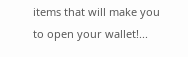items that will make you to open your wallet!...